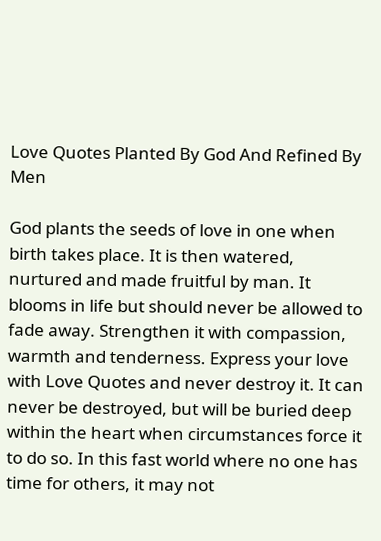Love Quotes Planted By God And Refined By Men

God plants the seeds of love in one when birth takes place. It is then watered, nurtured and made fruitful by man. It blooms in life but should never be allowed to fade away. Strengthen it with compassion, warmth and tenderness. Express your love with Love Quotes and never destroy it. It can never be destroyed, but will be buried deep within the heart when circumstances force it to do so. In this fast world where no one has time for others, it may not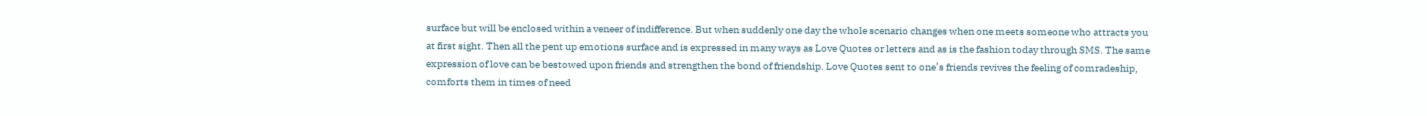surface but will be enclosed within a veneer of indifference. But when suddenly one day the whole scenario changes when one meets someone who attracts you at first sight. Then all the pent up emotions surface and is expressed in many ways as Love Quotes or letters and as is the fashion today through SMS. The same expression of love can be bestowed upon friends and strengthen the bond of friendship. Love Quotes sent to one’s friends revives the feeling of comradeship, comforts them in times of need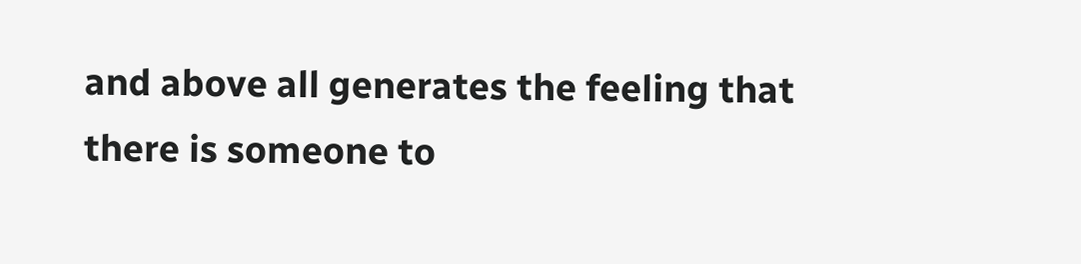and above all generates the feeling that there is someone to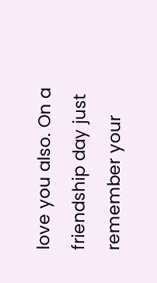love you also. On a friendship day just remember your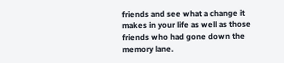friends and see what a change it makes in your life as well as those friends who had gone down the memory lane.